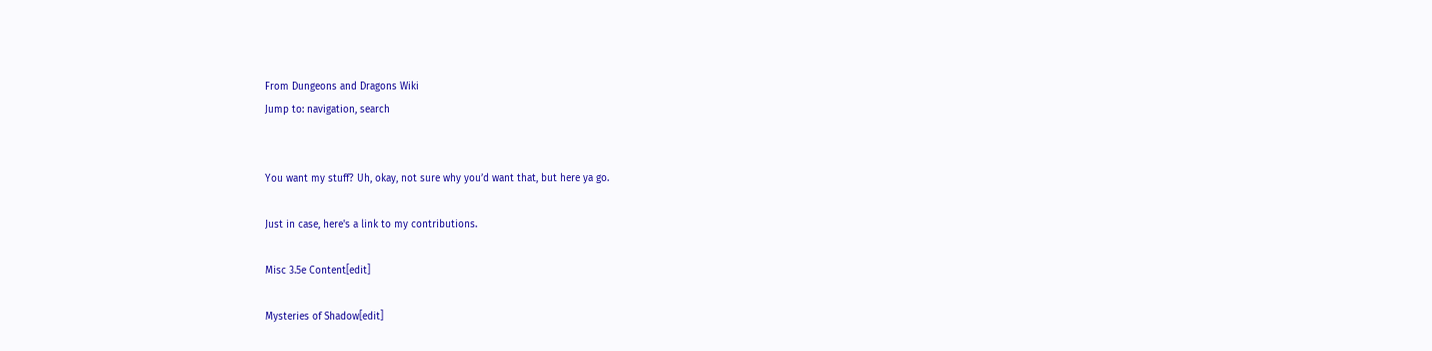From Dungeons and Dragons Wiki
Jump to: navigation, search


You want my stuff? Uh, okay, not sure why you’d want that, but here ya go.

Just in case, here's a link to my contributions.

Misc 3.5e Content[edit]

Mysteries of Shadow[edit]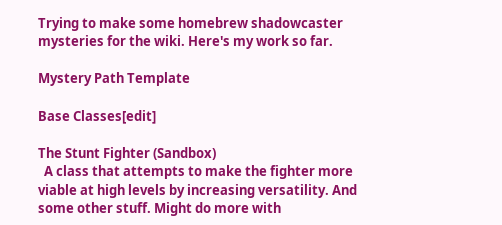Trying to make some homebrew shadowcaster mysteries for the wiki. Here's my work so far.

Mystery Path Template

Base Classes[edit]

The Stunt Fighter (Sandbox)
  A class that attempts to make the fighter more viable at high levels by increasing versatility. And some other stuff. Might do more with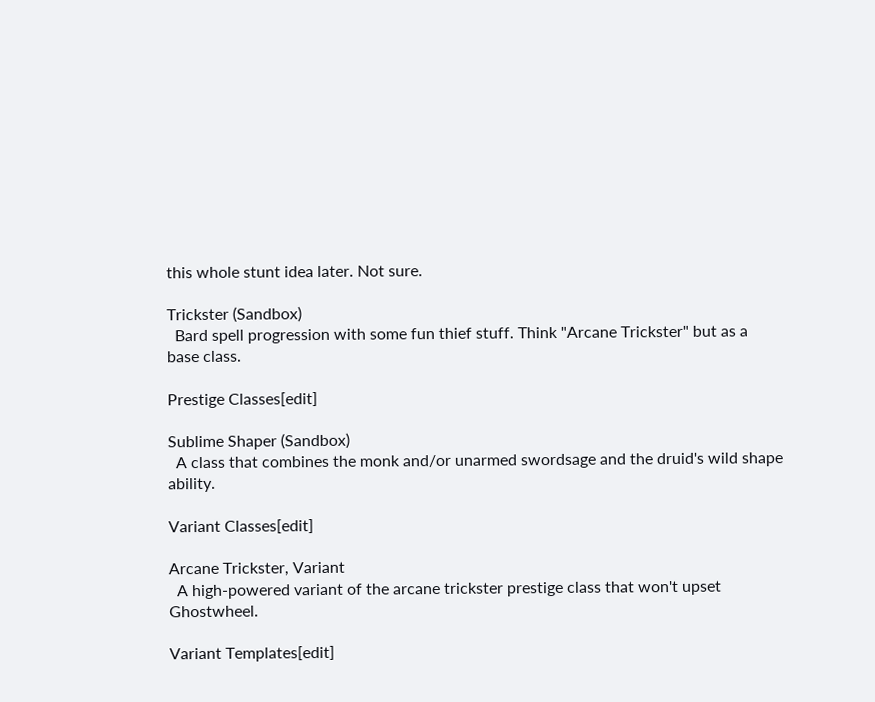this whole stunt idea later. Not sure.

Trickster (Sandbox)
  Bard spell progression with some fun thief stuff. Think "Arcane Trickster" but as a base class.

Prestige Classes[edit]

Sublime Shaper (Sandbox)
  A class that combines the monk and/or unarmed swordsage and the druid's wild shape ability.

Variant Classes[edit]

Arcane Trickster, Variant
  A high-powered variant of the arcane trickster prestige class that won't upset Ghostwheel.

Variant Templates[edit]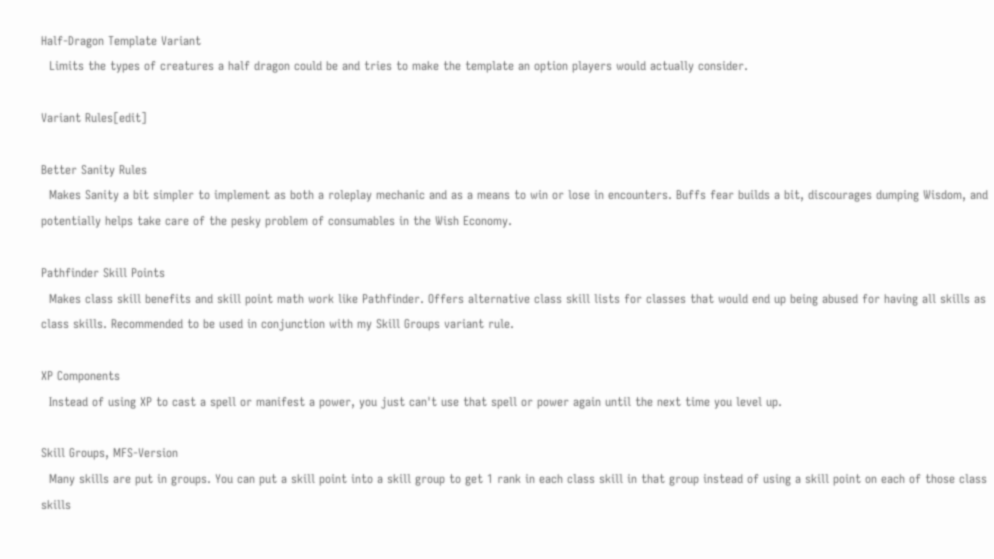Half-Dragon Template Variant
  Limits the types of creatures a half dragon could be and tries to make the template an option players would actually consider.

Variant Rules[edit]

Better Sanity Rules
  Makes Sanity a bit simpler to implement as both a roleplay mechanic and as a means to win or lose in encounters. Buffs fear builds a bit, discourages dumping Wisdom, and potentially helps take care of the pesky problem of consumables in the Wish Economy.

Pathfinder Skill Points
  Makes class skill benefits and skill point math work like Pathfinder. Offers alternative class skill lists for classes that would end up being abused for having all skills as class skills. Recommended to be used in conjunction with my Skill Groups variant rule.

XP Components
  Instead of using XP to cast a spell or manifest a power, you just can't use that spell or power again until the next time you level up.

Skill Groups, MFS-Version
  Many skills are put in groups. You can put a skill point into a skill group to get 1 rank in each class skill in that group instead of using a skill point on each of those class skills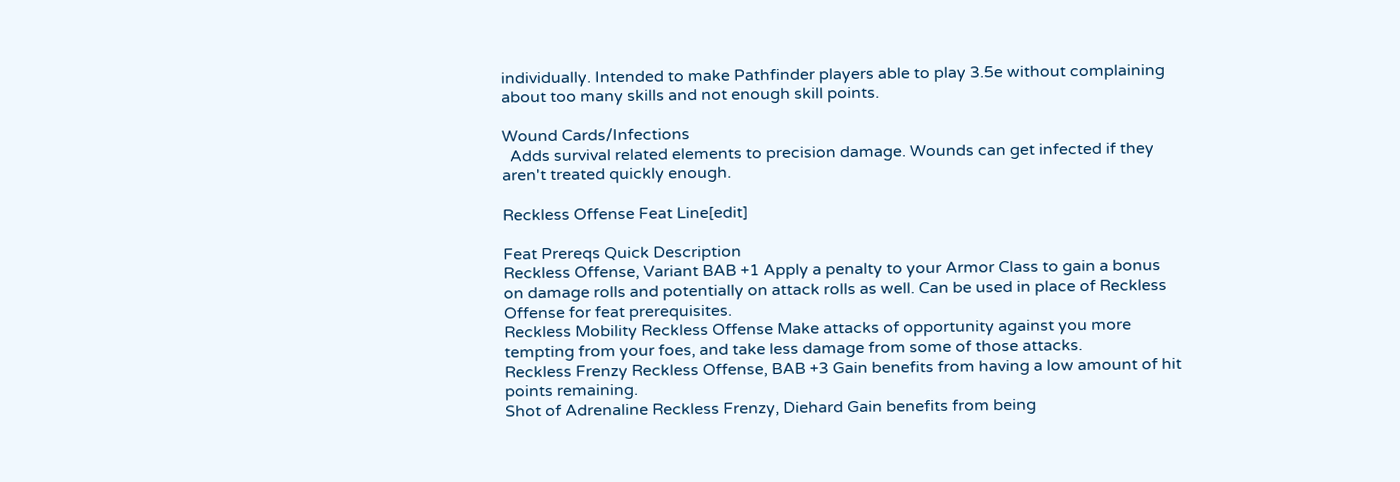individually. Intended to make Pathfinder players able to play 3.5e without complaining about too many skills and not enough skill points.

Wound Cards/Infections
  Adds survival related elements to precision damage. Wounds can get infected if they aren't treated quickly enough.

Reckless Offense Feat Line[edit]

Feat Prereqs Quick Description
Reckless Offense, Variant BAB +1 Apply a penalty to your Armor Class to gain a bonus on damage rolls and potentially on attack rolls as well. Can be used in place of Reckless Offense for feat prerequisites.
Reckless Mobility Reckless Offense Make attacks of opportunity against you more tempting from your foes, and take less damage from some of those attacks.
Reckless Frenzy Reckless Offense, BAB +3 Gain benefits from having a low amount of hit points remaining.
Shot of Adrenaline Reckless Frenzy, Diehard Gain benefits from being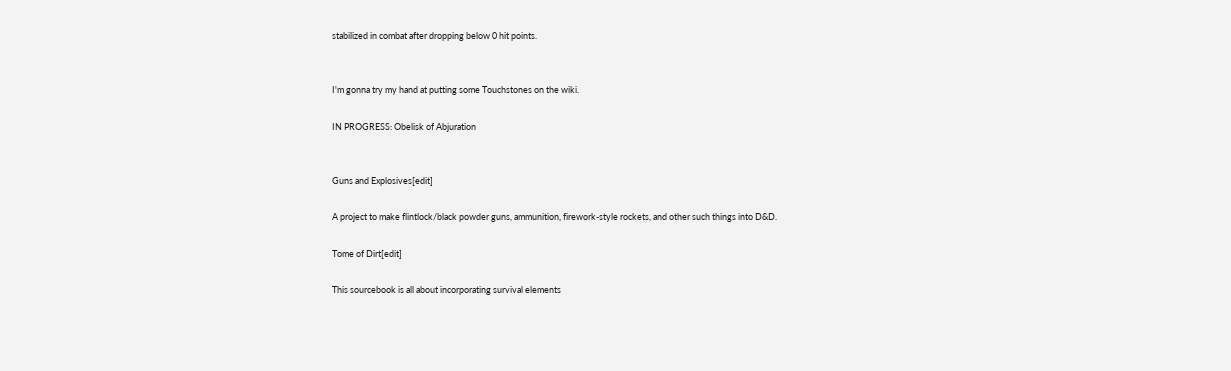stabilized in combat after dropping below 0 hit points.


I'm gonna try my hand at putting some Touchstones on the wiki.

IN PROGRESS: Obelisk of Abjuration


Guns and Explosives[edit]

A project to make flintlock/black powder guns, ammunition, firework-style rockets, and other such things into D&D.

Tome of Dirt[edit]

This sourcebook is all about incorporating survival elements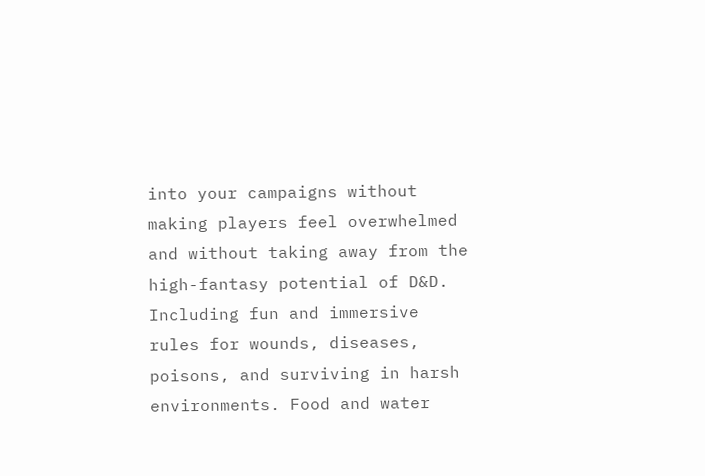into your campaigns without making players feel overwhelmed and without taking away from the high-fantasy potential of D&D. Including fun and immersive rules for wounds, diseases, poisons, and surviving in harsh environments. Food and water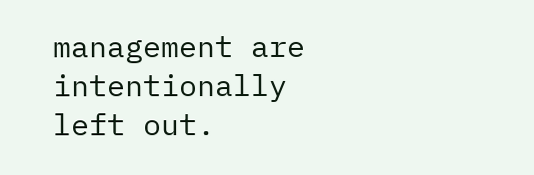management are intentionally left out.